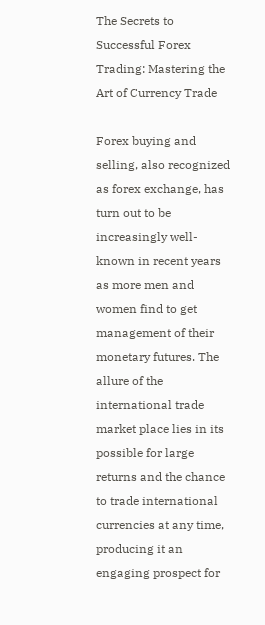The Secrets to Successful Forex Trading: Mastering the Art of Currency Trade

Forex buying and selling, also recognized as forex exchange, has turn out to be increasingly well-known in recent years as more men and women find to get management of their monetary futures. The allure of the international trade market place lies in its possible for large returns and the chance to trade international currencies at any time, producing it an engaging prospect for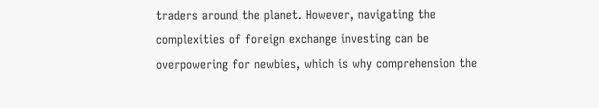traders around the planet. However, navigating the complexities of foreign exchange investing can be overpowering for newbies, which is why comprehension the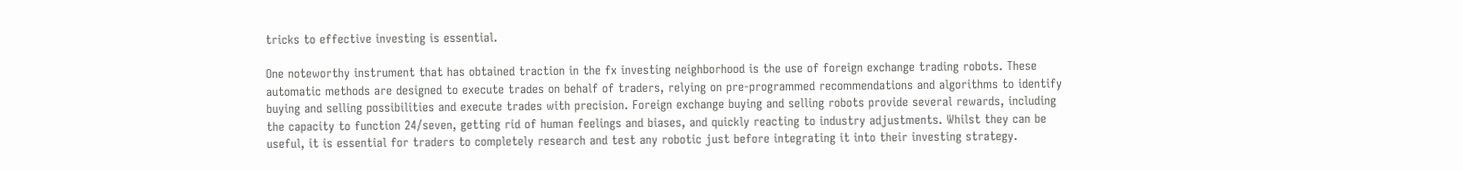tricks to effective investing is essential.

One noteworthy instrument that has obtained traction in the fx investing neighborhood is the use of foreign exchange trading robots. These automatic methods are designed to execute trades on behalf of traders, relying on pre-programmed recommendations and algorithms to identify buying and selling possibilities and execute trades with precision. Foreign exchange buying and selling robots provide several rewards, including the capacity to function 24/seven, getting rid of human feelings and biases, and quickly reacting to industry adjustments. Whilst they can be useful, it is essential for traders to completely research and test any robotic just before integrating it into their investing strategy.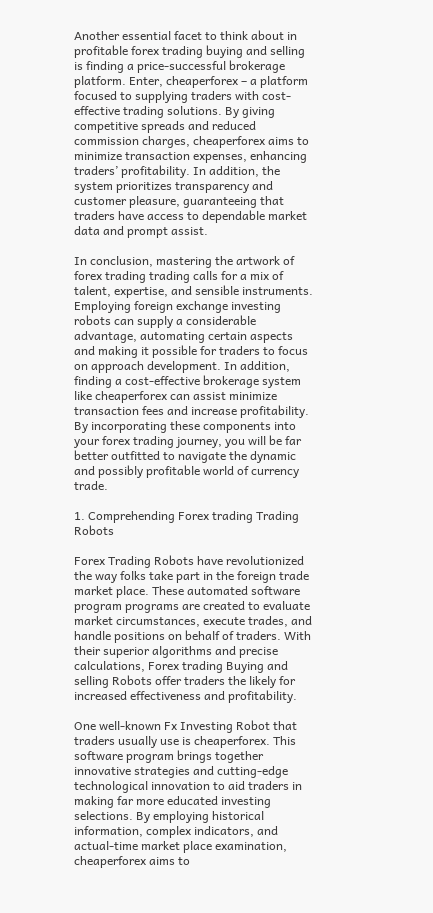Another essential facet to think about in profitable forex trading buying and selling is finding a price-successful brokerage platform. Enter, cheaperforex – a platform focused to supplying traders with cost-effective trading solutions. By giving competitive spreads and reduced commission charges, cheaperforex aims to minimize transaction expenses, enhancing traders’ profitability. In addition, the system prioritizes transparency and customer pleasure, guaranteeing that traders have access to dependable market data and prompt assist.

In conclusion, mastering the artwork of forex trading trading calls for a mix of talent, expertise, and sensible instruments. Employing foreign exchange investing robots can supply a considerable advantage, automating certain aspects and making it possible for traders to focus on approach development. In addition, finding a cost-effective brokerage system like cheaperforex can assist minimize transaction fees and increase profitability. By incorporating these components into your forex trading journey, you will be far better outfitted to navigate the dynamic and possibly profitable world of currency trade.

1. Comprehending Forex trading Trading Robots

Forex Trading Robots have revolutionized the way folks take part in the foreign trade market place. These automated software program programs are created to evaluate market circumstances, execute trades, and handle positions on behalf of traders. With their superior algorithms and precise calculations, Forex trading Buying and selling Robots offer traders the likely for increased effectiveness and profitability.

One well-known Fx Investing Robot that traders usually use is cheaperforex. This software program brings together innovative strategies and cutting-edge technological innovation to aid traders in making far more educated investing selections. By employing historical information, complex indicators, and actual-time market place examination, cheaperforex aims to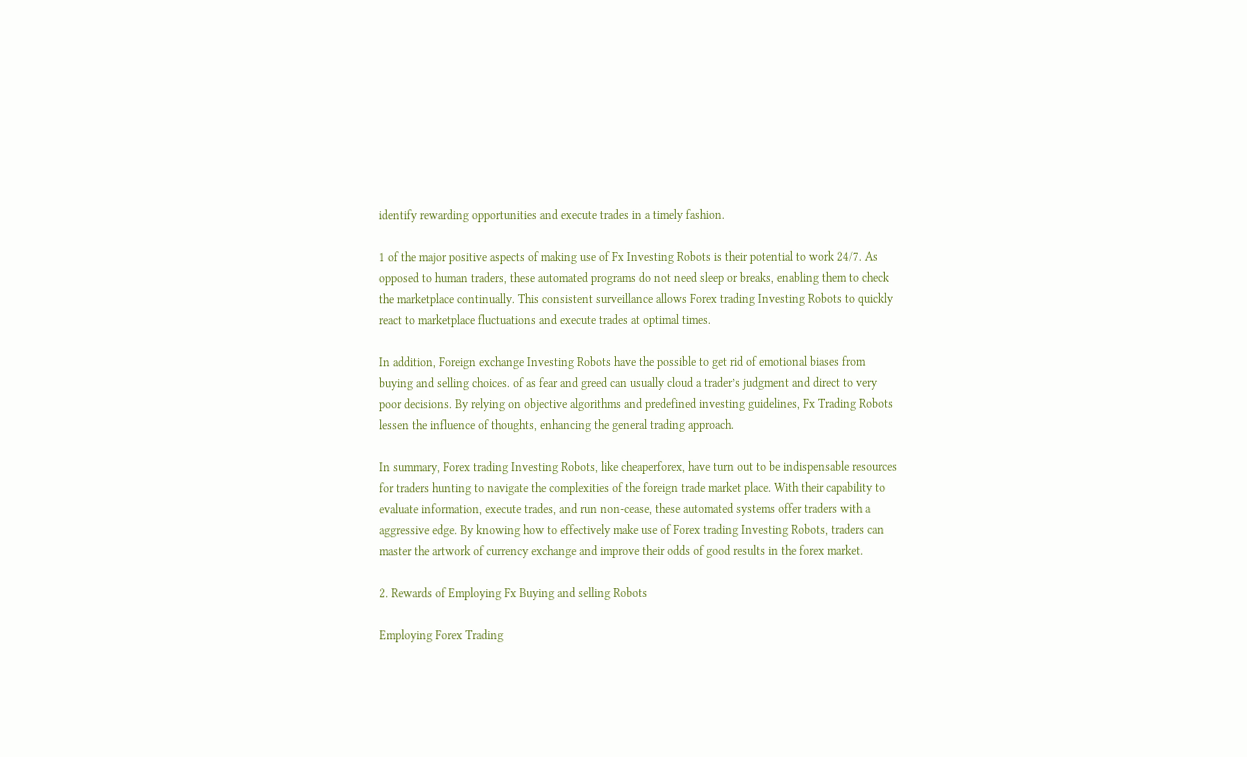identify rewarding opportunities and execute trades in a timely fashion.

1 of the major positive aspects of making use of Fx Investing Robots is their potential to work 24/7. As opposed to human traders, these automated programs do not need sleep or breaks, enabling them to check the marketplace continually. This consistent surveillance allows Forex trading Investing Robots to quickly react to marketplace fluctuations and execute trades at optimal times.

In addition, Foreign exchange Investing Robots have the possible to get rid of emotional biases from buying and selling choices. of as fear and greed can usually cloud a trader’s judgment and direct to very poor decisions. By relying on objective algorithms and predefined investing guidelines, Fx Trading Robots lessen the influence of thoughts, enhancing the general trading approach.

In summary, Forex trading Investing Robots, like cheaperforex, have turn out to be indispensable resources for traders hunting to navigate the complexities of the foreign trade market place. With their capability to evaluate information, execute trades, and run non-cease, these automated systems offer traders with a aggressive edge. By knowing how to effectively make use of Forex trading Investing Robots, traders can master the artwork of currency exchange and improve their odds of good results in the forex market.

2. Rewards of Employing Fx Buying and selling Robots

Employing Forex Trading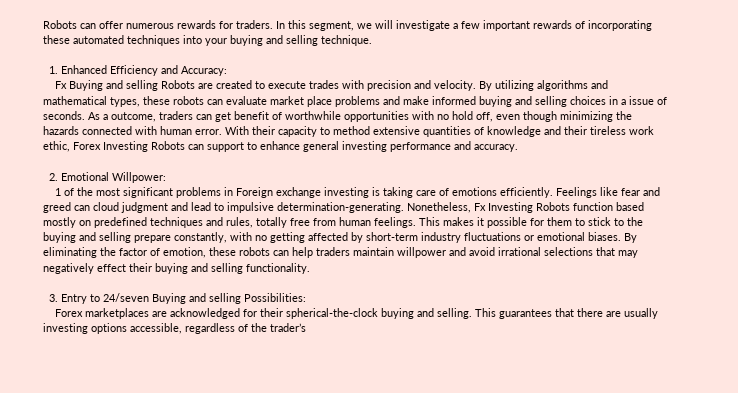Robots can offer numerous rewards for traders. In this segment, we will investigate a few important rewards of incorporating these automated techniques into your buying and selling technique.

  1. Enhanced Efficiency and Accuracy:
    Fx Buying and selling Robots are created to execute trades with precision and velocity. By utilizing algorithms and mathematical types, these robots can evaluate market place problems and make informed buying and selling choices in a issue of seconds. As a outcome, traders can get benefit of worthwhile opportunities with no hold off, even though minimizing the hazards connected with human error. With their capacity to method extensive quantities of knowledge and their tireless work ethic, Forex Investing Robots can support to enhance general investing performance and accuracy.

  2. Emotional Willpower:
    1 of the most significant problems in Foreign exchange investing is taking care of emotions efficiently. Feelings like fear and greed can cloud judgment and lead to impulsive determination-generating. Nonetheless, Fx Investing Robots function based mostly on predefined techniques and rules, totally free from human feelings. This makes it possible for them to stick to the buying and selling prepare constantly, with no getting affected by short-term industry fluctuations or emotional biases. By eliminating the factor of emotion, these robots can help traders maintain willpower and avoid irrational selections that may negatively effect their buying and selling functionality.

  3. Entry to 24/seven Buying and selling Possibilities:
    Forex marketplaces are acknowledged for their spherical-the-clock buying and selling. This guarantees that there are usually investing options accessible, regardless of the trader’s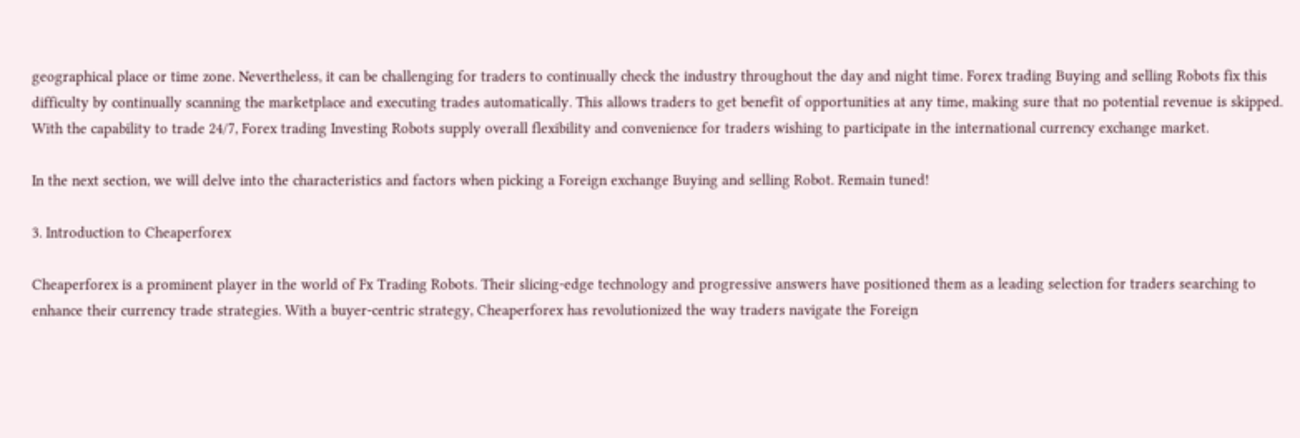geographical place or time zone. Nevertheless, it can be challenging for traders to continually check the industry throughout the day and night time. Forex trading Buying and selling Robots fix this difficulty by continually scanning the marketplace and executing trades automatically. This allows traders to get benefit of opportunities at any time, making sure that no potential revenue is skipped. With the capability to trade 24/7, Forex trading Investing Robots supply overall flexibility and convenience for traders wishing to participate in the international currency exchange market.

In the next section, we will delve into the characteristics and factors when picking a Foreign exchange Buying and selling Robot. Remain tuned!

3. Introduction to Cheaperforex

Cheaperforex is a prominent player in the world of Fx Trading Robots. Their slicing-edge technology and progressive answers have positioned them as a leading selection for traders searching to enhance their currency trade strategies. With a buyer-centric strategy, Cheaperforex has revolutionized the way traders navigate the Foreign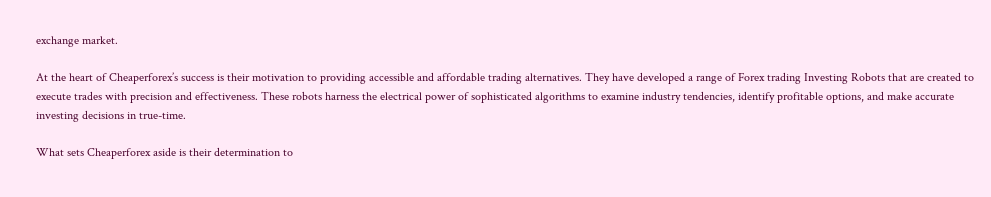exchange market.

At the heart of Cheaperforex’s success is their motivation to providing accessible and affordable trading alternatives. They have developed a range of Forex trading Investing Robots that are created to execute trades with precision and effectiveness. These robots harness the electrical power of sophisticated algorithms to examine industry tendencies, identify profitable options, and make accurate investing decisions in true-time.

What sets Cheaperforex aside is their determination to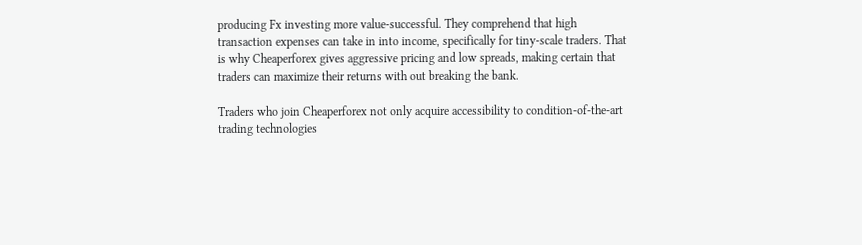producing Fx investing more value-successful. They comprehend that high transaction expenses can take in into income, specifically for tiny-scale traders. That is why Cheaperforex gives aggressive pricing and low spreads, making certain that traders can maximize their returns with out breaking the bank.

Traders who join Cheaperforex not only acquire accessibility to condition-of-the-art trading technologies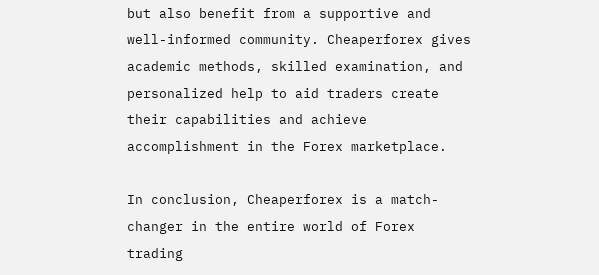but also benefit from a supportive and well-informed community. Cheaperforex gives academic methods, skilled examination, and personalized help to aid traders create their capabilities and achieve accomplishment in the Forex marketplace.

In conclusion, Cheaperforex is a match-changer in the entire world of Forex trading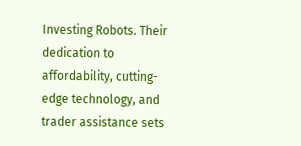Investing Robots. Their dedication to affordability, cutting-edge technology, and trader assistance sets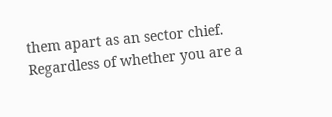them apart as an sector chief. Regardless of whether you are a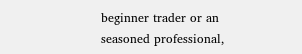beginner trader or an seasoned professional,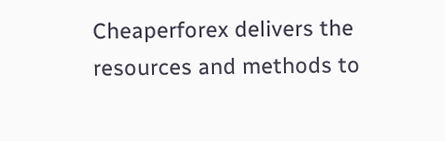Cheaperforex delivers the resources and methods to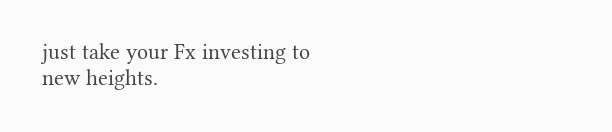just take your Fx investing to new heights.